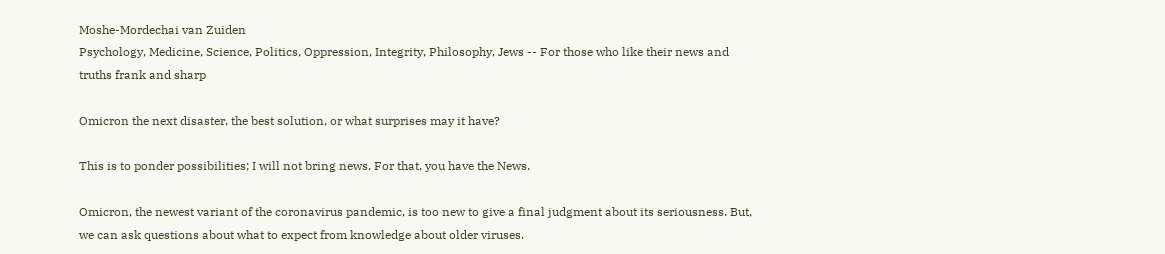Moshe-Mordechai van Zuiden
Psychology, Medicine, Science, Politics, Oppression, Integrity, Philosophy, Jews -- For those who like their news and truths frank and sharp

Omicron the next disaster, the best solution, or what surprises may it have?

This is to ponder possibilities; I will not bring news. For that, you have the News.

Omicron, the newest variant of the coronavirus pandemic, is too new to give a final judgment about its seriousness. But, we can ask questions about what to expect from knowledge about older viruses.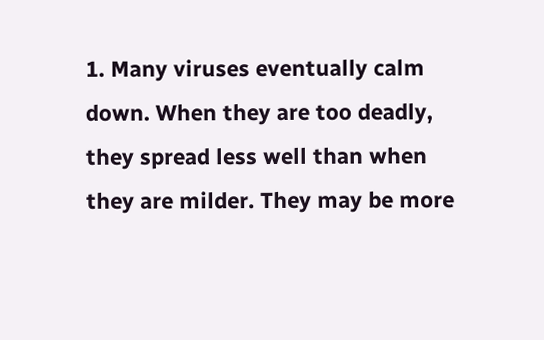1. Many viruses eventually calm down. When they are too deadly, they spread less well than when they are milder. They may be more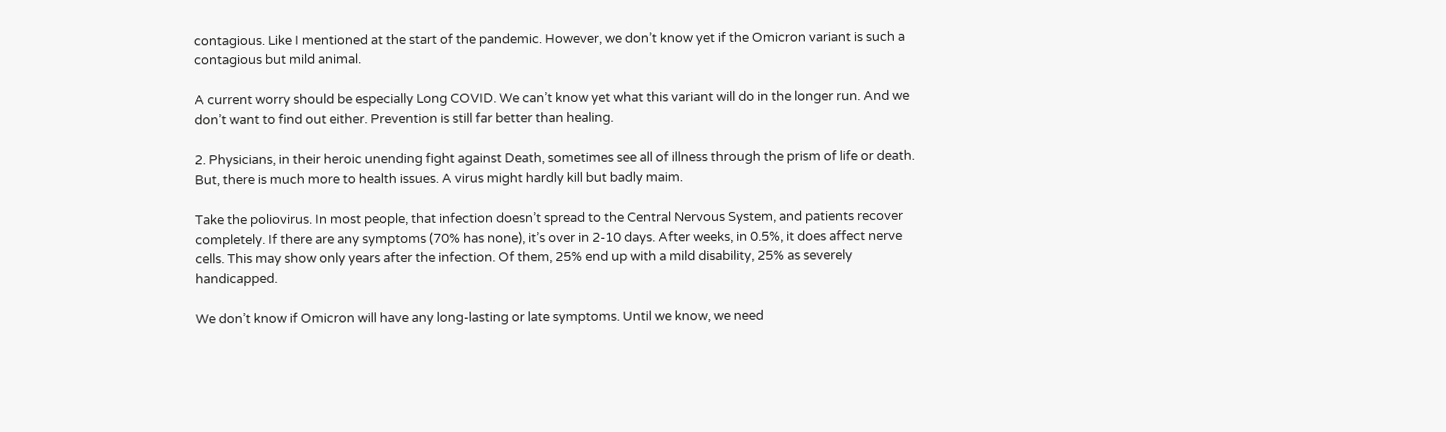contagious. Like I mentioned at the start of the pandemic. However, we don’t know yet if the Omicron variant is such a contagious but mild animal.

A current worry should be especially Long COVID. We can’t know yet what this variant will do in the longer run. And we don’t want to find out either. Prevention is still far better than healing.

2. Physicians, in their heroic unending fight against Death, sometimes see all of illness through the prism of life or death. But, there is much more to health issues. A virus might hardly kill but badly maim.

Take the poliovirus. In most people, that infection doesn’t spread to the Central Nervous System, and patients recover completely. If there are any symptoms (70% has none), it’s over in 2-10 days. After weeks, in 0.5%, it does affect nerve cells. This may show only years after the infection. Of them, 25% end up with a mild disability, 25% as severely handicapped.

We don’t know if Omicron will have any long-lasting or late symptoms. Until we know, we need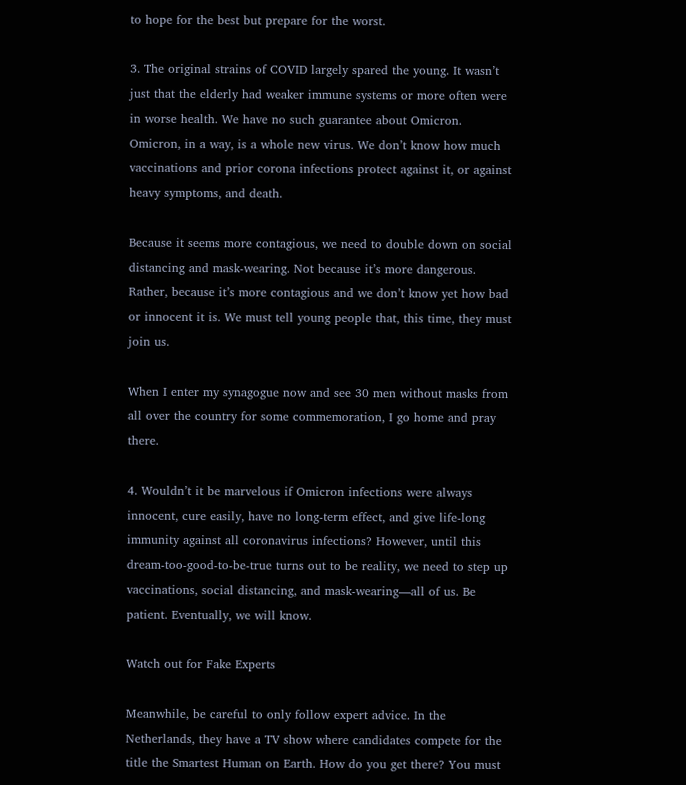to hope for the best but prepare for the worst.

3. The original strains of COVID largely spared the young. It wasn’t just that the elderly had weaker immune systems or more often were in worse health. We have no such guarantee about Omicron. Omicron, in a way, is a whole new virus. We don’t know how much vaccinations and prior corona infections protect against it, or against heavy symptoms, and death.

Because it seems more contagious, we need to double down on social distancing and mask-wearing. Not because it’s more dangerous. Rather, because it’s more contagious and we don’t know yet how bad or innocent it is. We must tell young people that, this time, they must join us.

When I enter my synagogue now and see 30 men without masks from all over the country for some commemoration, I go home and pray there.

4. Wouldn’t it be marvelous if Omicron infections were always innocent, cure easily, have no long-term effect, and give life-long immunity against all coronavirus infections? However, until this dream-too-good-to-be-true turns out to be reality, we need to step up vaccinations, social distancing, and mask-wearing—all of us. Be patient. Eventually, we will know.

Watch out for Fake Experts

Meanwhile, be careful to only follow expert advice. In the Netherlands, they have a TV show where candidates compete for the title the Smartest Human on Earth. How do you get there? You must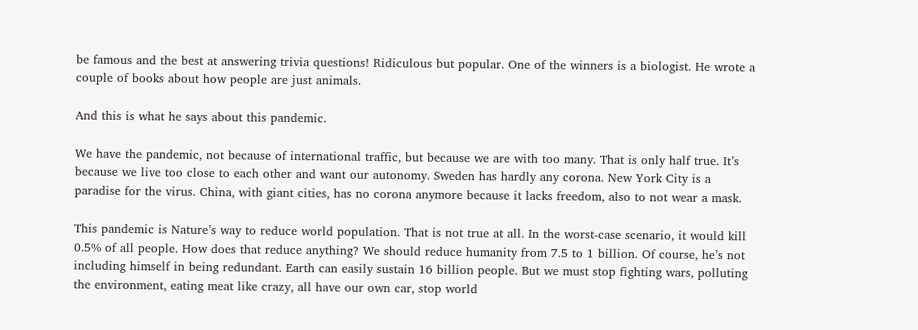be famous and the best at answering trivia questions! Ridiculous but popular. One of the winners is a biologist. He wrote a couple of books about how people are just animals.

And this is what he says about this pandemic.

We have the pandemic, not because of international traffic, but because we are with too many. That is only half true. It’s because we live too close to each other and want our autonomy. Sweden has hardly any corona. New York City is a paradise for the virus. China, with giant cities, has no corona anymore because it lacks freedom, also to not wear a mask.

This pandemic is Nature’s way to reduce world population. That is not true at all. In the worst-case scenario, it would kill 0.5% of all people. How does that reduce anything? We should reduce humanity from 7.5 to 1 billion. Of course, he’s not including himself in being redundant. Earth can easily sustain 16 billion people. But we must stop fighting wars, polluting the environment, eating meat like crazy, all have our own car, stop world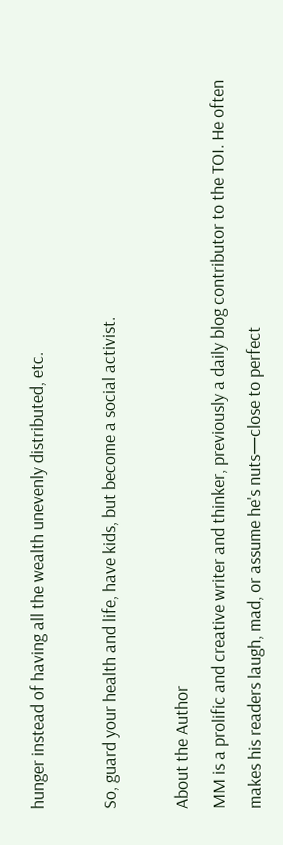hunger instead of having all the wealth unevenly distributed, etc.

So, guard your health and life, have kids, but become a social activist.

About the Author
MM is a prolific and creative writer and thinker, previously a daily blog contributor to the TOI. He often makes his readers laugh, mad, or assume he's nuts—close to perfect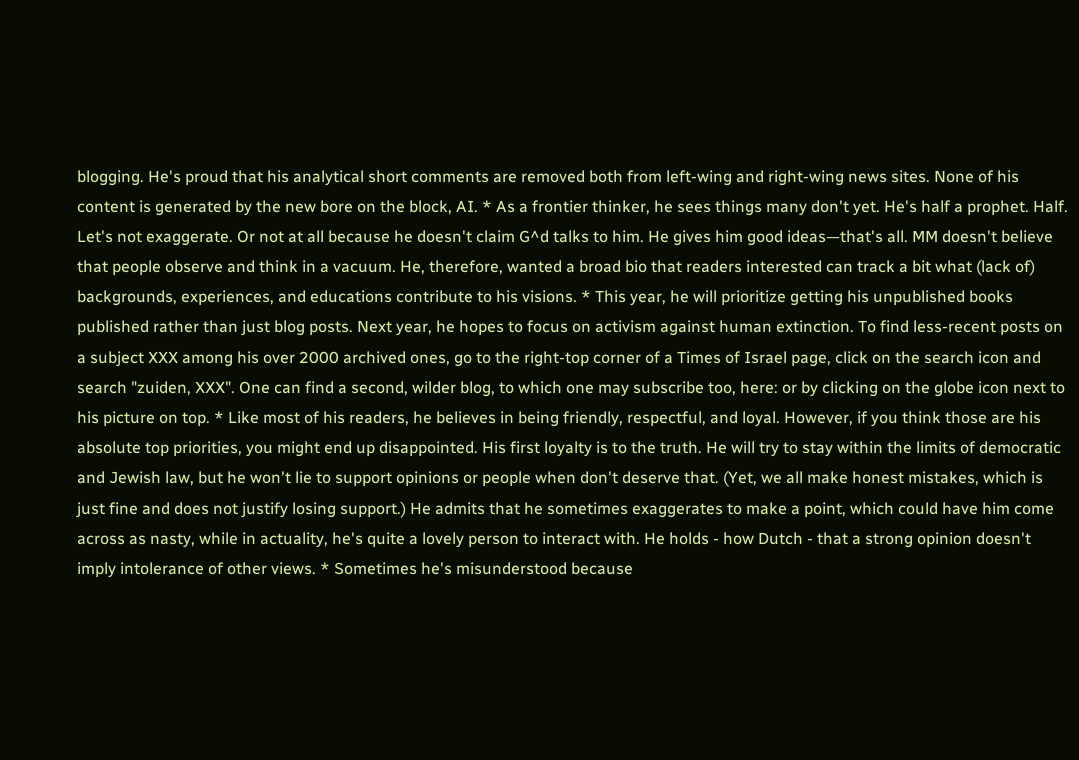blogging. He's proud that his analytical short comments are removed both from left-wing and right-wing news sites. None of his content is generated by the new bore on the block, AI. * As a frontier thinker, he sees things many don't yet. He's half a prophet. Half. Let's not exaggerate. Or not at all because he doesn't claim G^d talks to him. He gives him good ideas—that's all. MM doesn't believe that people observe and think in a vacuum. He, therefore, wanted a broad bio that readers interested can track a bit what (lack of) backgrounds, experiences, and educations contribute to his visions. * This year, he will prioritize getting his unpublished books published rather than just blog posts. Next year, he hopes to focus on activism against human extinction. To find less-recent posts on a subject XXX among his over 2000 archived ones, go to the right-top corner of a Times of Israel page, click on the search icon and search "zuiden, XXX". One can find a second, wilder blog, to which one may subscribe too, here: or by clicking on the globe icon next to his picture on top. * Like most of his readers, he believes in being friendly, respectful, and loyal. However, if you think those are his absolute top priorities, you might end up disappointed. His first loyalty is to the truth. He will try to stay within the limits of democratic and Jewish law, but he won't lie to support opinions or people when don't deserve that. (Yet, we all make honest mistakes, which is just fine and does not justify losing support.) He admits that he sometimes exaggerates to make a point, which could have him come across as nasty, while in actuality, he's quite a lovely person to interact with. He holds - how Dutch - that a strong opinion doesn't imply intolerance of other views. * Sometimes he's misunderstood because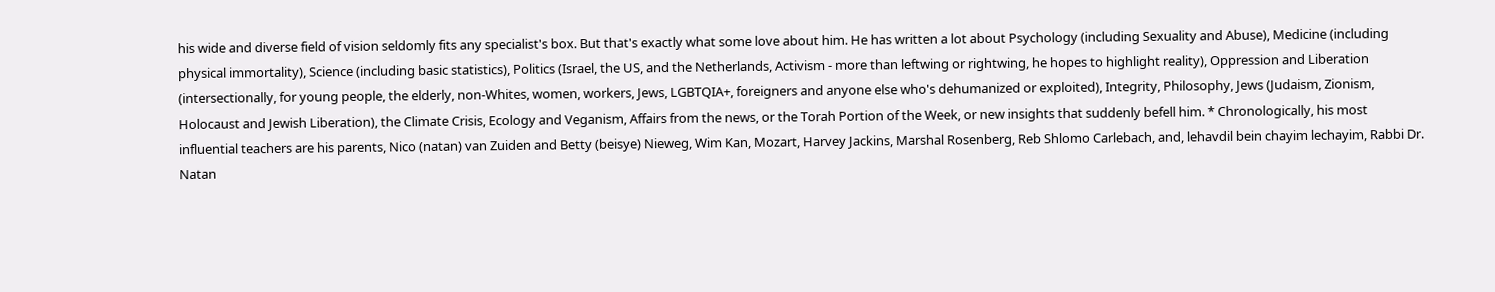his wide and diverse field of vision seldomly fits any specialist's box. But that's exactly what some love about him. He has written a lot about Psychology (including Sexuality and Abuse), Medicine (including physical immortality), Science (including basic statistics), Politics (Israel, the US, and the Netherlands, Activism - more than leftwing or rightwing, he hopes to highlight reality), Oppression and Liberation (intersectionally, for young people, the elderly, non-Whites, women, workers, Jews, LGBTQIA+, foreigners and anyone else who's dehumanized or exploited), Integrity, Philosophy, Jews (Judaism, Zionism, Holocaust and Jewish Liberation), the Climate Crisis, Ecology and Veganism, Affairs from the news, or the Torah Portion of the Week, or new insights that suddenly befell him. * Chronologically, his most influential teachers are his parents, Nico (natan) van Zuiden and Betty (beisye) Nieweg, Wim Kan, Mozart, Harvey Jackins, Marshal Rosenberg, Reb Shlomo Carlebach, and, lehavdil bein chayim lechayim, Rabbi Dr. Natan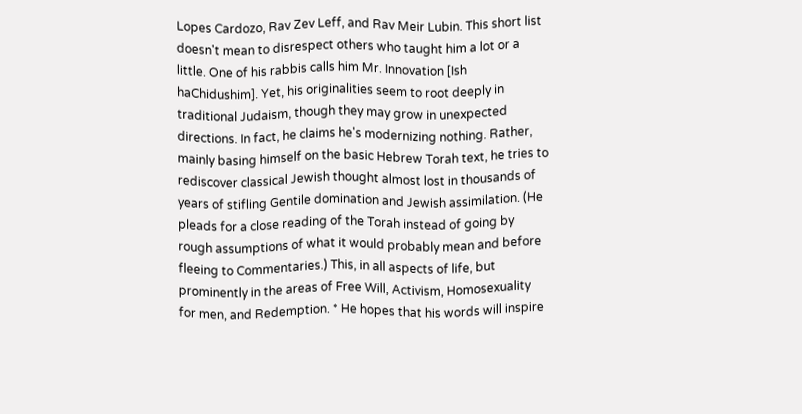Lopes Cardozo, Rav Zev Leff, and Rav Meir Lubin. This short list doesn't mean to disrespect others who taught him a lot or a little. One of his rabbis calls him Mr. Innovation [Ish haChidushim]. Yet, his originalities seem to root deeply in traditional Judaism, though they may grow in unexpected directions. In fact, he claims he's modernizing nothing. Rather, mainly basing himself on the basic Hebrew Torah text, he tries to rediscover classical Jewish thought almost lost in thousands of years of stifling Gentile domination and Jewish assimilation. (He pleads for a close reading of the Torah instead of going by rough assumptions of what it would probably mean and before fleeing to Commentaries.) This, in all aspects of life, but prominently in the areas of Free Will, Activism, Homosexuality for men, and Redemption. * He hopes that his words will inspire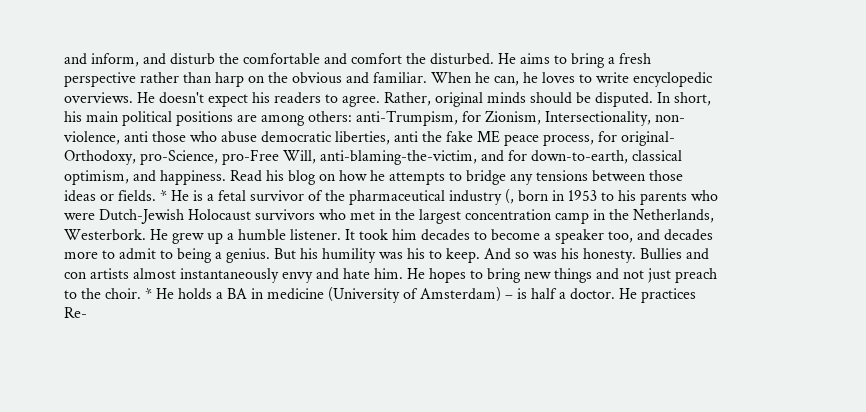and inform, and disturb the comfortable and comfort the disturbed. He aims to bring a fresh perspective rather than harp on the obvious and familiar. When he can, he loves to write encyclopedic overviews. He doesn't expect his readers to agree. Rather, original minds should be disputed. In short, his main political positions are among others: anti-Trumpism, for Zionism, Intersectionality, non-violence, anti those who abuse democratic liberties, anti the fake ME peace process, for original-Orthodoxy, pro-Science, pro-Free Will, anti-blaming-the-victim, and for down-to-earth, classical optimism, and happiness. Read his blog on how he attempts to bridge any tensions between those ideas or fields. * He is a fetal survivor of the pharmaceutical industry (, born in 1953 to his parents who were Dutch-Jewish Holocaust survivors who met in the largest concentration camp in the Netherlands, Westerbork. He grew up a humble listener. It took him decades to become a speaker too, and decades more to admit to being a genius. But his humility was his to keep. And so was his honesty. Bullies and con artists almost instantaneously envy and hate him. He hopes to bring new things and not just preach to the choir. * He holds a BA in medicine (University of Amsterdam) – is half a doctor. He practices Re-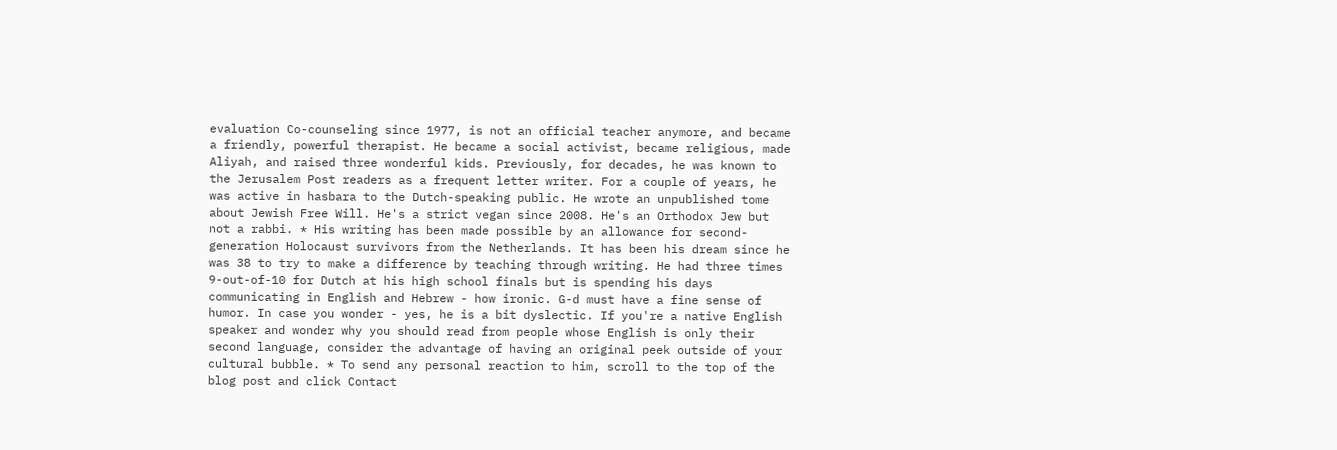evaluation Co-counseling since 1977, is not an official teacher anymore, and became a friendly, powerful therapist. He became a social activist, became religious, made Aliyah, and raised three wonderful kids. Previously, for decades, he was known to the Jerusalem Post readers as a frequent letter writer. For a couple of years, he was active in hasbara to the Dutch-speaking public. He wrote an unpublished tome about Jewish Free Will. He's a strict vegan since 2008. He's an Orthodox Jew but not a rabbi. * His writing has been made possible by an allowance for second-generation Holocaust survivors from the Netherlands. It has been his dream since he was 38 to try to make a difference by teaching through writing. He had three times 9-out-of-10 for Dutch at his high school finals but is spending his days communicating in English and Hebrew - how ironic. G-d must have a fine sense of humor. In case you wonder - yes, he is a bit dyslectic. If you're a native English speaker and wonder why you should read from people whose English is only their second language, consider the advantage of having an original peek outside of your cultural bubble. * To send any personal reaction to him, scroll to the top of the blog post and click Contact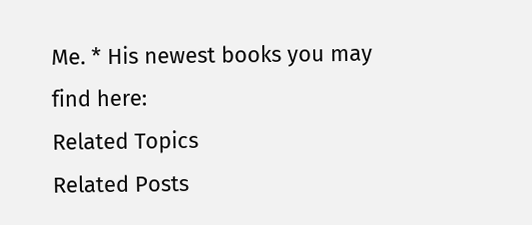Me. * His newest books you may find here:
Related Topics
Related Posts